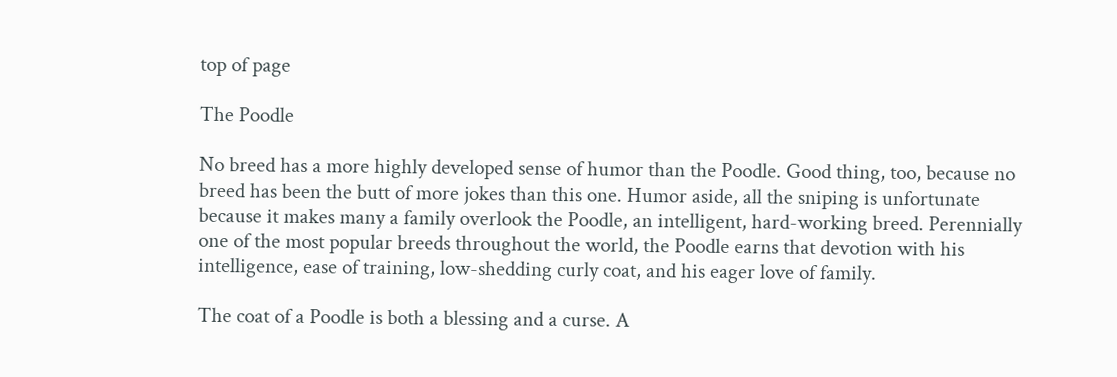top of page

The Poodle

No breed has a more highly developed sense of humor than the Poodle. Good thing, too, because no breed has been the butt of more jokes than this one. Humor aside, all the sniping is unfortunate because it makes many a family overlook the Poodle, an intelligent, hard-working breed. Perennially one of the most popular breeds throughout the world, the Poodle earns that devotion with his intelligence, ease of training, low-shedding curly coat, and his eager love of family.

The coat of a Poodle is both a blessing and a curse. A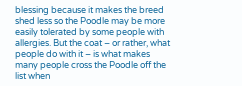blessing because it makes the breed shed less so the Poodle may be more easily tolerated by some people with allergies. But the coat – or rather, what people do with it – is what makes many people cross the Poodle off the list when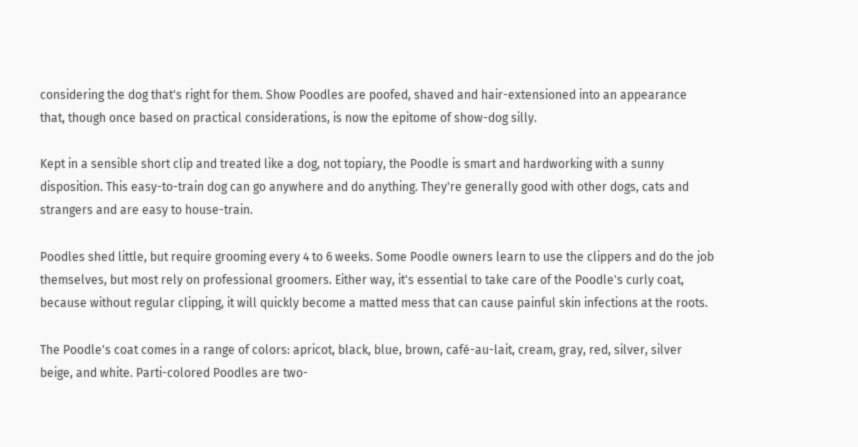considering the dog that's right for them. Show Poodles are poofed, shaved and hair-extensioned into an appearance that, though once based on practical considerations, is now the epitome of show-dog silly.

Kept in a sensible short clip and treated like a dog, not topiary, the Poodle is smart and hardworking with a sunny disposition. This easy-to-train dog can go anywhere and do anything. They're generally good with other dogs, cats and strangers and are easy to house-train.

Poodles shed little, but require grooming every 4 to 6 weeks. Some Poodle owners learn to use the clippers and do the job themselves, but most rely on professional groomers. Either way, it's essential to take care of the Poodle's curly coat, because without regular clipping, it will quickly become a matted mess that can cause painful skin infections at the roots.

The Poodle's coat comes in a range of colors: apricot, black, blue, brown, café-au-lait, cream, gray, red, silver, silver beige, and white. Parti-colored Poodles are two-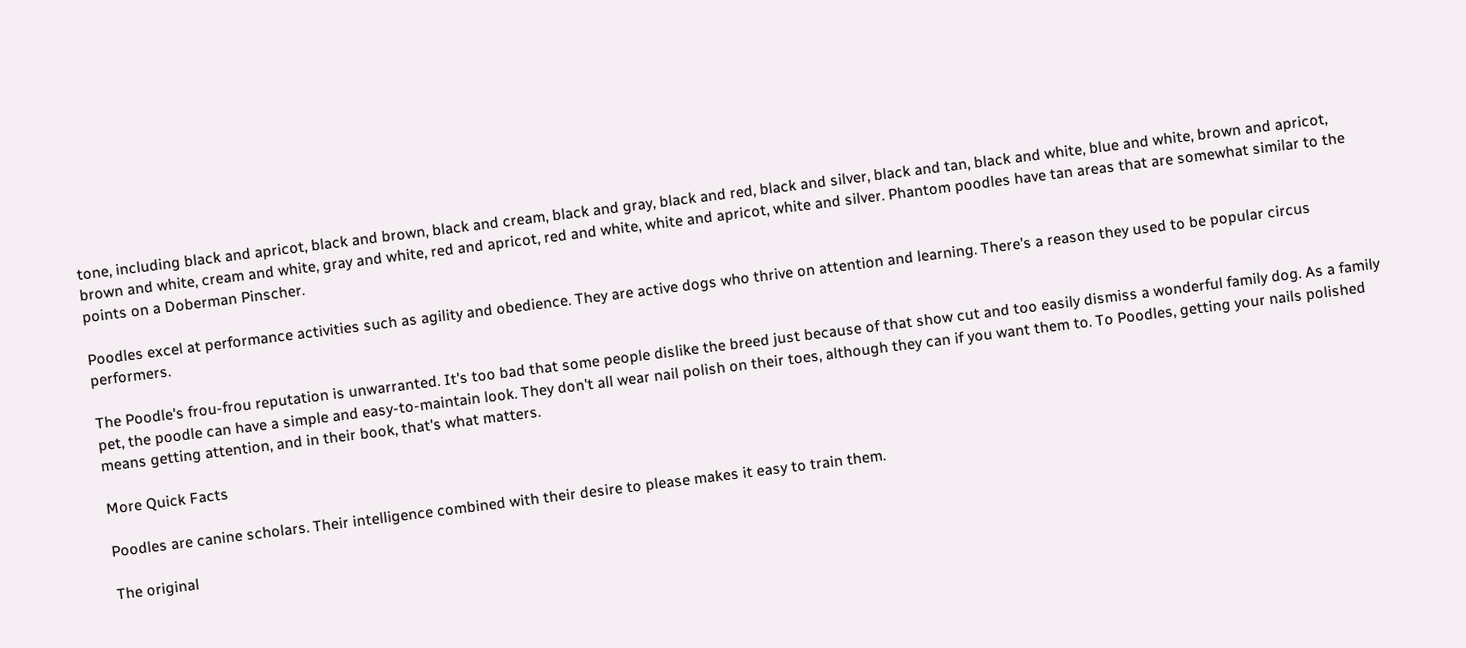tone, including black and apricot, black and brown, black and cream, black and gray, black and red, black and silver, black and tan, black and white, blue and white, brown and apricot, brown and white, cream and white, gray and white, red and apricot, red and white, white and apricot, white and silver. Phantom poodles have tan areas that are somewhat similar to the points on a Doberman Pinscher.

Poodles excel at performance activities such as agility and obedience. They are active dogs who thrive on attention and learning. There's a reason they used to be popular circus performers.

The Poodle's frou-frou reputation is unwarranted. It's too bad that some people dislike the breed just because of that show cut and too easily dismiss a wonderful family dog. As a family pet, the poodle can have a simple and easy-to-maintain look. They don't all wear nail polish on their toes, although they can if you want them to. To Poodles, getting your nails polished means getting attention, and in their book, that's what matters.

More Quick Facts

Poodles are canine scholars. Their intelligence combined with their desire to please makes it easy to train them.

The original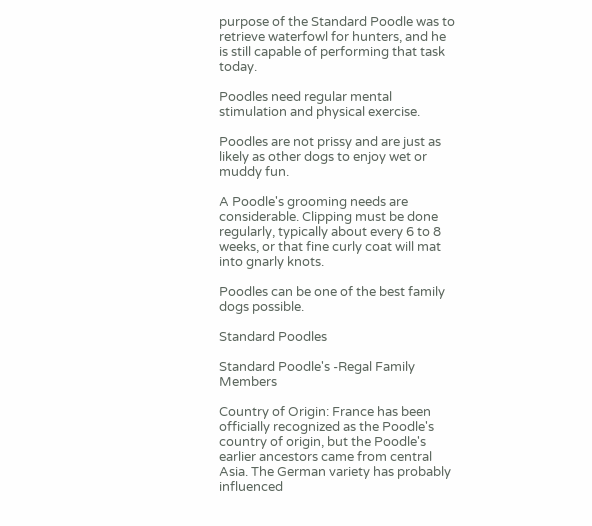purpose of the Standard Poodle was to retrieve waterfowl for hunters, and he is still capable of performing that task today.

Poodles need regular mental stimulation and physical exercise.

Poodles are not prissy and are just as likely as other dogs to enjoy wet or muddy fun.

A Poodle's grooming needs are considerable. Clipping must be done regularly, typically about every 6 to 8 weeks, or that fine curly coat will mat into gnarly knots.

Poodles can be one of the best family dogs possible.

Standard Poodles

Standard Poodle's -Regal Family Members

Country of Origin: France has been officially recognized as the Poodle's country of origin, but the Poodle's earlier ancestors came from central Asia. The German variety has probably influenced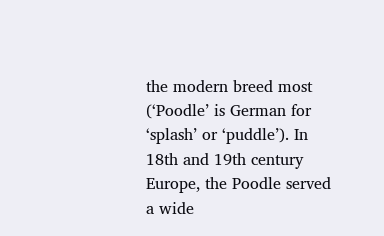the modern breed most (‘Poodle’ is German for ‘splash’ or ‘puddle’). In 18th and 19th century Europe, the Poodle served a wide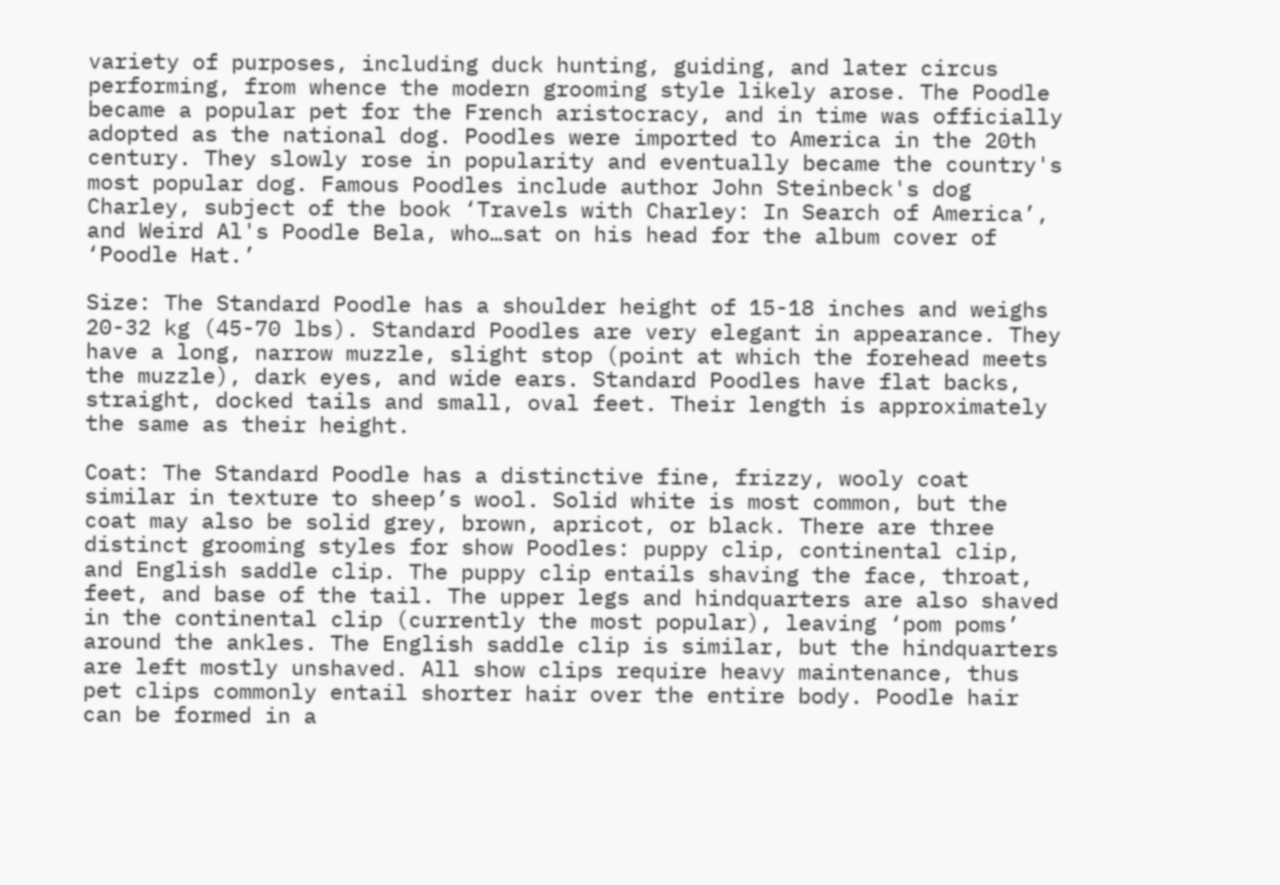variety of purposes, including duck hunting, guiding, and later circus performing, from whence the modern grooming style likely arose. The Poodle became a popular pet for the French aristocracy, and in time was officially adopted as the national dog. Poodles were imported to America in the 20th century. They slowly rose in popularity and eventually became the country's most popular dog. Famous Poodles include author John Steinbeck's dog Charley, subject of the book ‘Travels with Charley: In Search of America’, and Weird Al's Poodle Bela, who…sat on his head for the album cover of ‘Poodle Hat.’

Size: The Standard Poodle has a shoulder height of 15-18 inches and weighs 20-32 kg (45-70 lbs). Standard Poodles are very elegant in appearance. They have a long, narrow muzzle, slight stop (point at which the forehead meets the muzzle), dark eyes, and wide ears. Standard Poodles have flat backs, straight, docked tails and small, oval feet. Their length is approximately the same as their height.

Coat: The Standard Poodle has a distinctive fine, frizzy, wooly coat similar in texture to sheep’s wool. Solid white is most common, but the coat may also be solid grey, brown, apricot, or black. There are three distinct grooming styles for show Poodles: puppy clip, continental clip, and English saddle clip. The puppy clip entails shaving the face, throat, feet, and base of the tail. The upper legs and hindquarters are also shaved in the continental clip (currently the most popular), leaving ‘pom poms’ around the ankles. The English saddle clip is similar, but the hindquarters are left mostly unshaved. All show clips require heavy maintenance, thus pet clips commonly entail shorter hair over the entire body. Poodle hair can be formed in a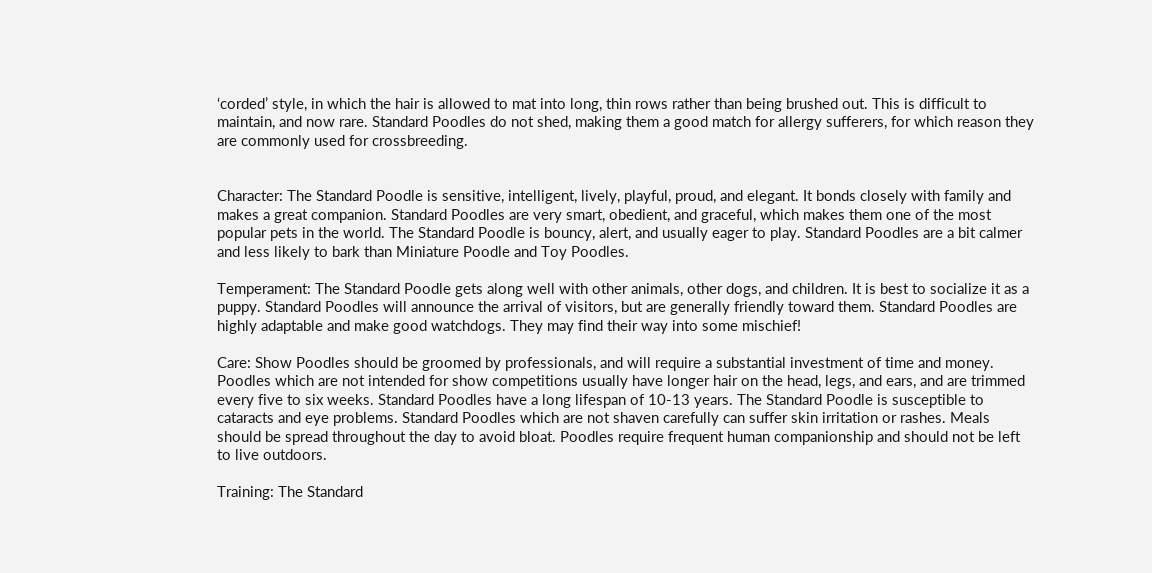‘corded’ style, in which the hair is allowed to mat into long, thin rows rather than being brushed out. This is difficult to maintain, and now rare. Standard Poodles do not shed, making them a good match for allergy sufferers, for which reason they are commonly used for crossbreeding.


Character: The Standard Poodle is sensitive, intelligent, lively, playful, proud, and elegant. It bonds closely with family and makes a great companion. Standard Poodles are very smart, obedient, and graceful, which makes them one of the most popular pets in the world. The Standard Poodle is bouncy, alert, and usually eager to play. Standard Poodles are a bit calmer and less likely to bark than Miniature Poodle and Toy Poodles.

Temperament: The Standard Poodle gets along well with other animals, other dogs, and children. It is best to socialize it as a puppy. Standard Poodles will announce the arrival of visitors, but are generally friendly toward them. Standard Poodles are highly adaptable and make good watchdogs. They may find their way into some mischief!

Care: Show Poodles should be groomed by professionals, and will require a substantial investment of time and money. Poodles which are not intended for show competitions usually have longer hair on the head, legs, and ears, and are trimmed every five to six weeks. Standard Poodles have a long lifespan of 10-13 years. The Standard Poodle is susceptible to cataracts and eye problems. Standard Poodles which are not shaven carefully can suffer skin irritation or rashes. Meals should be spread throughout the day to avoid bloat. Poodles require frequent human companionship and should not be left to live outdoors.

Training: The Standard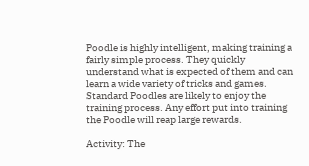Poodle is highly intelligent, making training a fairly simple process. They quickly understand what is expected of them and can learn a wide variety of tricks and games. Standard Poodles are likely to enjoy the training process. Any effort put into training the Poodle will reap large rewards.

Activity: The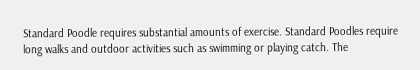Standard Poodle requires substantial amounts of exercise. Standard Poodles require long walks and outdoor activities such as swimming or playing catch. The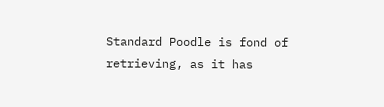Standard Poodle is fond of retrieving, as it has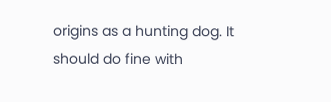origins as a hunting dog. It should do fine with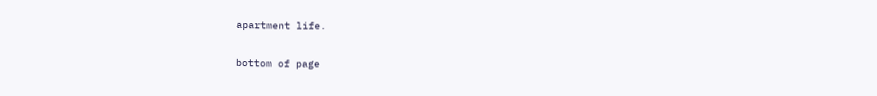apartment life.

bottom of page